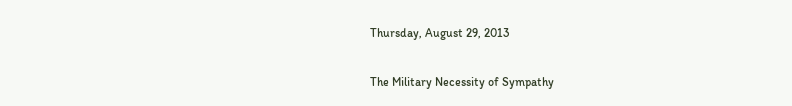Thursday, August 29, 2013

The Military Necessity of Sympathy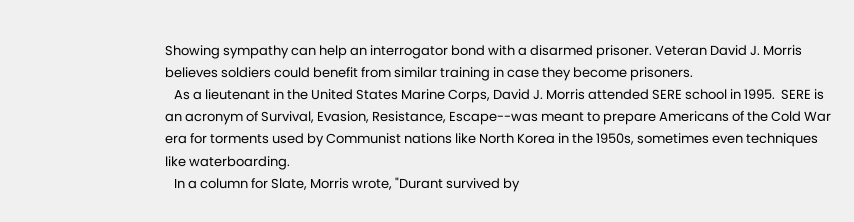Showing sympathy can help an interrogator bond with a disarmed prisoner. Veteran David J. Morris believes soldiers could benefit from similar training in case they become prisoners.
   As a lieutenant in the United States Marine Corps, David J. Morris attended SERE school in 1995.  SERE is an acronym of Survival, Evasion, Resistance, Escape--was meant to prepare Americans of the Cold War era for torments used by Communist nations like North Korea in the 1950s, sometimes even techniques like waterboarding.
   In a column for Slate, Morris wrote, "Durant survived by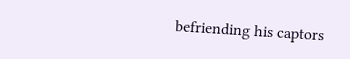befriending his captors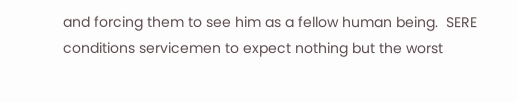and forcing them to see him as a fellow human being.  SERE conditions servicemen to expect nothing but the worst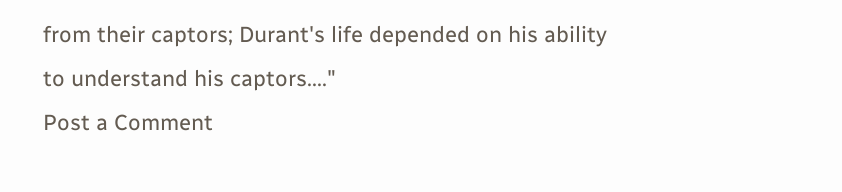from their captors; Durant's life depended on his ability to understand his captors...."
Post a Comment